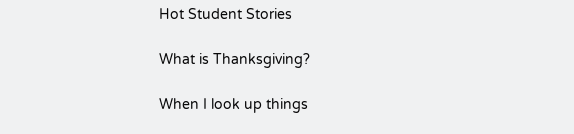Hot Student Stories

What is Thanksgiving?

When I look up things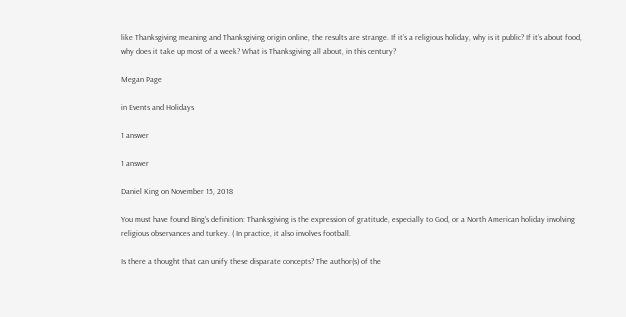like Thanksgiving meaning and Thanksgiving origin online, the results are strange. If it’s a religious holiday, why is it public? If it’s about food, why does it take up most of a week? What is Thanksgiving all about, in this century?

Megan Page

in Events and Holidays

1 answer

1 answer

Daniel King on November 15, 2018

You must have found Bing’s definition: Thanksgiving is the expression of gratitude, especially to God, or a North American holiday involving religious observances and turkey. ( In practice, it also involves football.

Is there a thought that can unify these disparate concepts? The author(s) of the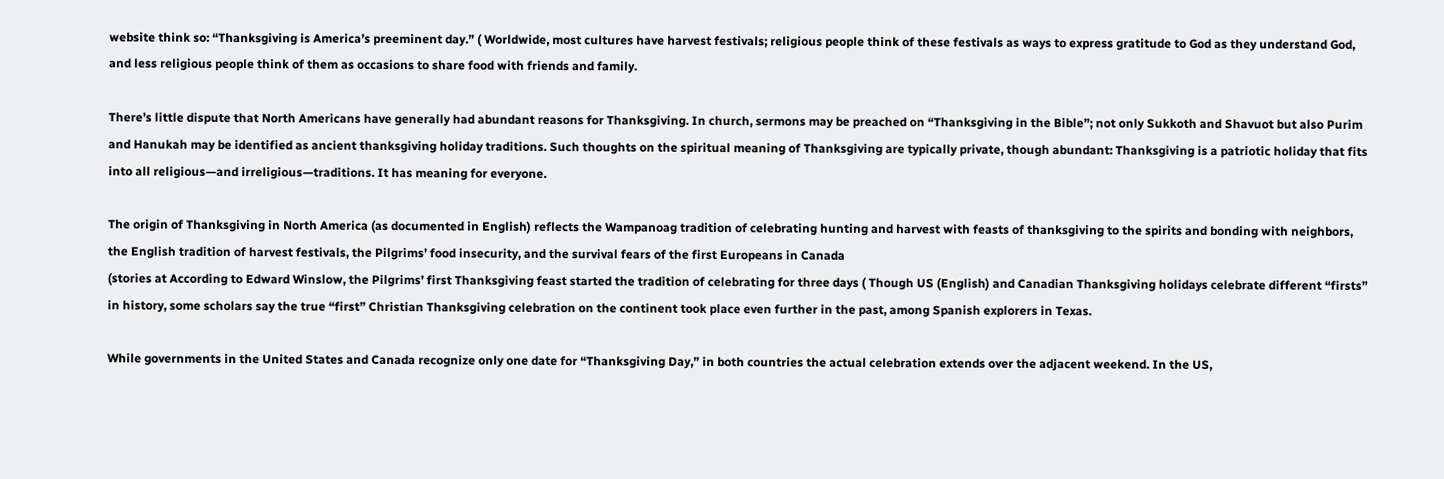website think so: “Thanksgiving is America’s preeminent day.” ( Worldwide, most cultures have harvest festivals; religious people think of these festivals as ways to express gratitude to God as they understand God, and less religious people think of them as occasions to share food with friends and family.

There’s little dispute that North Americans have generally had abundant reasons for Thanksgiving. In church, sermons may be preached on “Thanksgiving in the Bible”; not only Sukkoth and Shavuot but also Purim and Hanukah may be identified as ancient thanksgiving holiday traditions. Such thoughts on the spiritual meaning of Thanksgiving are typically private, though abundant: Thanksgiving is a patriotic holiday that fits into all religious—and irreligious—traditions. It has meaning for everyone.

The origin of Thanksgiving in North America (as documented in English) reflects the Wampanoag tradition of celebrating hunting and harvest with feasts of thanksgiving to the spirits and bonding with neighbors, the English tradition of harvest festivals, the Pilgrims’ food insecurity, and the survival fears of the first Europeans in Canada
(stories at According to Edward Winslow, the Pilgrims’ first Thanksgiving feast started the tradition of celebrating for three days ( Though US (English) and Canadian Thanksgiving holidays celebrate different “firsts” in history, some scholars say the true “first” Christian Thanksgiving celebration on the continent took place even further in the past, among Spanish explorers in Texas.

While governments in the United States and Canada recognize only one date for “Thanksgiving Day,” in both countries the actual celebration extends over the adjacent weekend. In the US,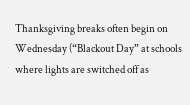Thanksgiving breaks often begin on Wednesday (“Blackout Day” at schools where lights are switched off as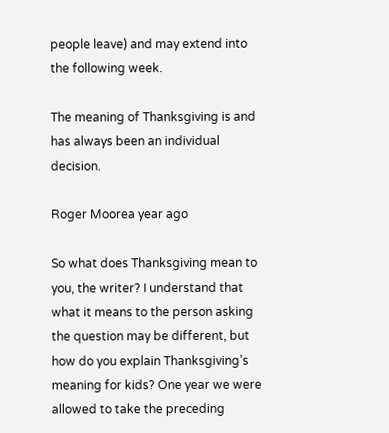people leave) and may extend into the following week.

The meaning of Thanksgiving is and has always been an individual decision.

Roger Moorea year ago

So what does Thanksgiving mean to you, the writer? I understand that what it means to the person asking the question may be different, but how do you explain Thanksgiving’s meaning for kids? One year we were allowed to take the preceding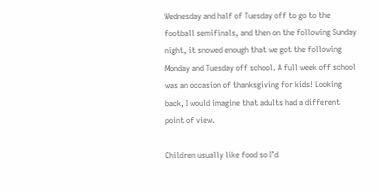Wednesday and half of Tuesday off to go to the football semifinals, and then on the following Sunday night, it snowed enough that we got the following Monday and Tuesday off school. A full week off school was an occasion of thanksgiving for kids! Looking back, I would imagine that adults had a different point of view.

Children usually like food so I’d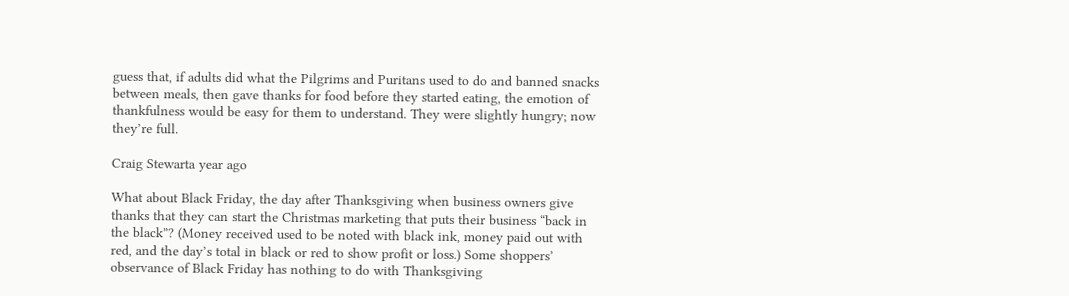guess that, if adults did what the Pilgrims and Puritans used to do and banned snacks between meals, then gave thanks for food before they started eating, the emotion of thankfulness would be easy for them to understand. They were slightly hungry; now they’re full.

Craig Stewarta year ago

What about Black Friday, the day after Thanksgiving when business owners give thanks that they can start the Christmas marketing that puts their business “back in the black”? (Money received used to be noted with black ink, money paid out with red, and the day’s total in black or red to show profit or loss.) Some shoppers’ observance of Black Friday has nothing to do with Thanksgiving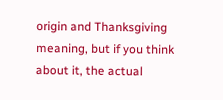origin and Thanksgiving meaning, but if you think about it, the actual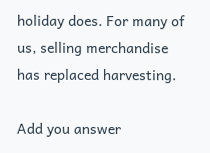holiday does. For many of us, selling merchandise has replaced harvesting.

Add you answer